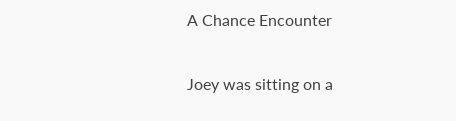A Chance Encounter

Joey was sitting on a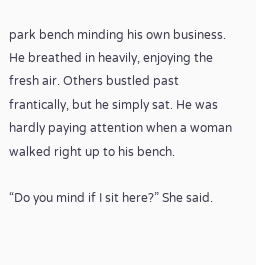park bench minding his own business. He breathed in heavily, enjoying the fresh air. Others bustled past frantically, but he simply sat. He was hardly paying attention when a woman walked right up to his bench.

“Do you mind if I sit here?” She said.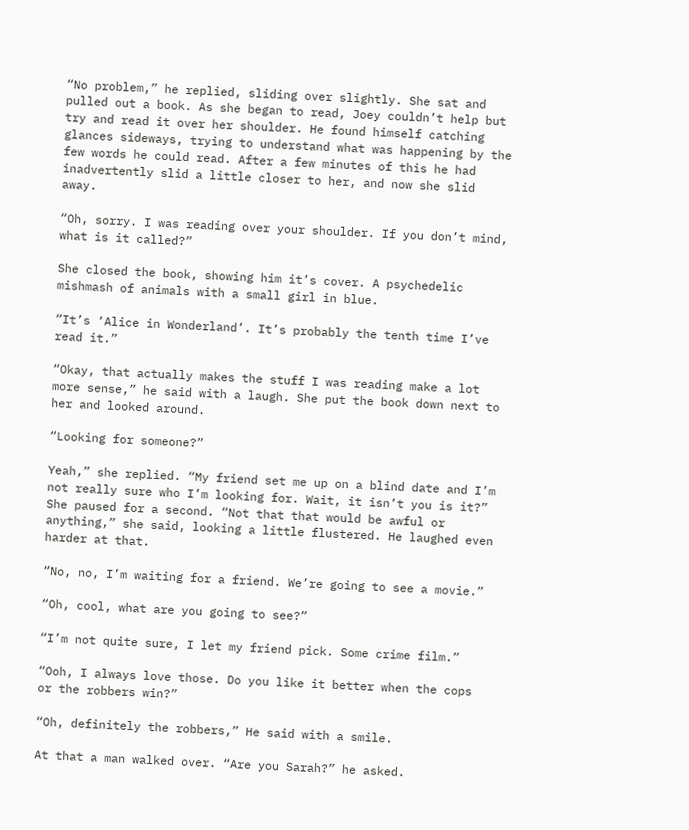“No problem,” he replied, sliding over slightly. She sat and pulled out a book. As she began to read, Joey couldn’t help but try and read it over her shoulder. He found himself catching glances sideways, trying to understand what was happening by the few words he could read. After a few minutes of this he had inadvertently slid a little closer to her, and now she slid away.

“Oh, sorry. I was reading over your shoulder. If you don’t mind, what is it called?”

She closed the book, showing him it’s cover. A psychedelic mishmash of animals with a small girl in blue.

“It’s ‘Alice in Wonderland’. It’s probably the tenth time I’ve read it.”

“Okay, that actually makes the stuff I was reading make a lot more sense,” he said with a laugh. She put the book down next to her and looked around.

“Looking for someone?”

Yeah,” she replied. “My friend set me up on a blind date and I’m not really sure who I’m looking for. Wait, it isn’t you is it?” She paused for a second. “Not that that would be awful or anything,” she said, looking a little flustered. He laughed even harder at that.

“No, no, I’m waiting for a friend. We’re going to see a movie.”

“Oh, cool, what are you going to see?”

“I’m not quite sure, I let my friend pick. Some crime film.”

“Ooh, I always love those. Do you like it better when the cops or the robbers win?”

“Oh, definitely the robbers,” He said with a smile.

At that a man walked over. “Are you Sarah?” he asked.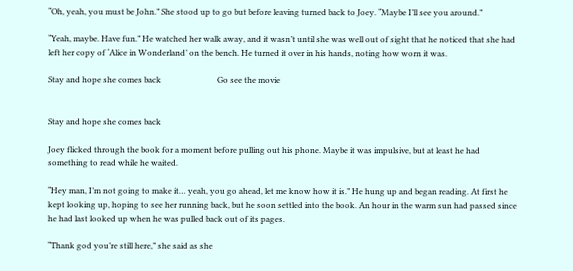“Oh, yeah, you must be John.” She stood up to go but before leaving turned back to Joey. “Maybe I’ll see you around.”

“Yeah, maybe. Have fun.” He watched her walk away, and it wasn’t until she was well out of sight that he noticed that she had left her copy of ‘Alice in Wonderland’ on the bench. He turned it over in his hands, noting how worn it was.

Stay and hope she comes back                            Go see the movie


Stay and hope she comes back

Joey flicked through the book for a moment before pulling out his phone. Maybe it was impulsive, but at least he had something to read while he waited.

“Hey man, I’m not going to make it… yeah, you go ahead, let me know how it is.” He hung up and began reading. At first he kept looking up, hoping to see her running back, but he soon settled into the book. An hour in the warm sun had passed since he had last looked up when he was pulled back out of its pages.

“Thank god you’re still here,” she said as she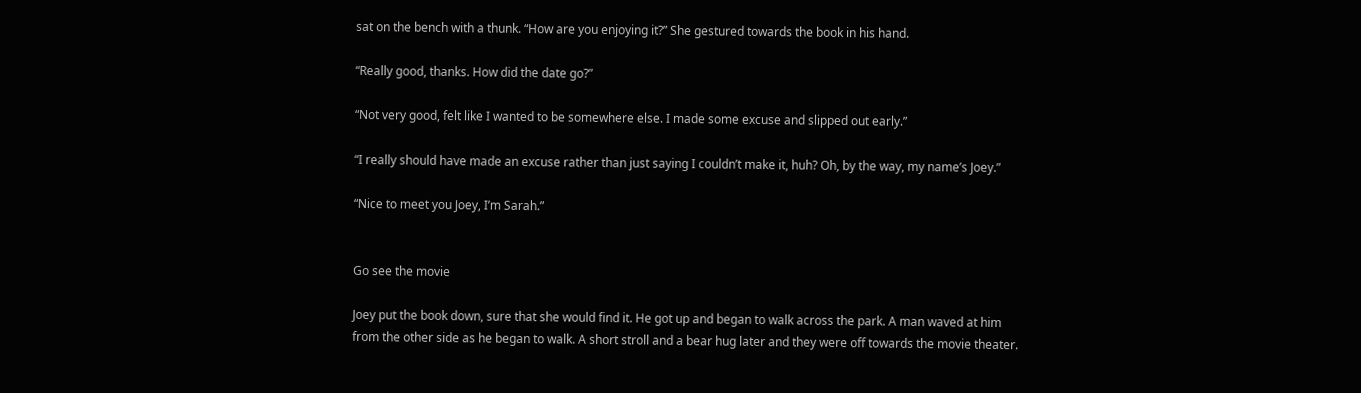sat on the bench with a thunk. “How are you enjoying it?” She gestured towards the book in his hand.

“Really good, thanks. How did the date go?”

“Not very good, felt like I wanted to be somewhere else. I made some excuse and slipped out early.”

“I really should have made an excuse rather than just saying I couldn’t make it, huh? Oh, by the way, my name’s Joey.”

“Nice to meet you Joey, I’m Sarah.”


Go see the movie

Joey put the book down, sure that she would find it. He got up and began to walk across the park. A man waved at him from the other side as he began to walk. A short stroll and a bear hug later and they were off towards the movie theater.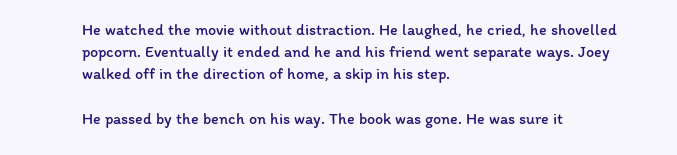He watched the movie without distraction. He laughed, he cried, he shovelled popcorn. Eventually it ended and he and his friend went separate ways. Joey walked off in the direction of home, a skip in his step.

He passed by the bench on his way. The book was gone. He was sure it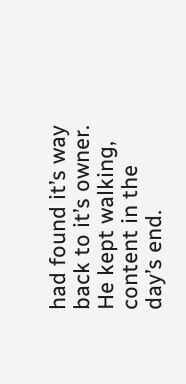had found it’s way back to it’s owner. He kept walking, content in the day’s end.